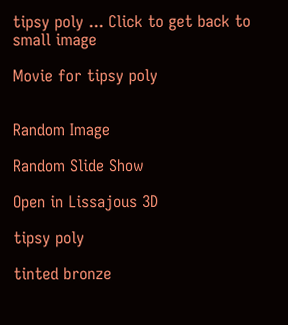tipsy poly ... Click to get back to small image

Movie for tipsy poly


Random Image

Random Slide Show

Open in Lissajous 3D

tipsy poly

tinted bronze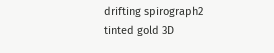drifting spirograph2
tinted gold 3D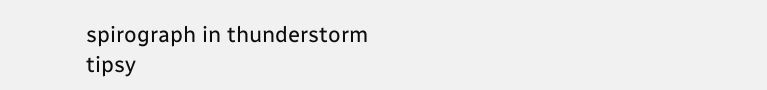spirograph in thunderstorm
tipsy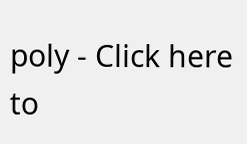poly - Click here to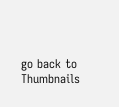go back to Thumbnails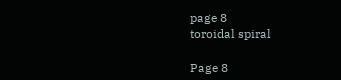page 8
toroidal spiral

Page 8